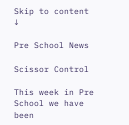Skip to content ↓

Pre School News

Scissor Control

This week in Pre School we have been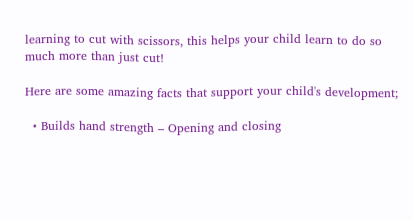learning to cut with scissors, this helps your child learn to do so much more than just cut!

Here are some amazing facts that support your child's development;

  • Builds hand strength – Opening and closing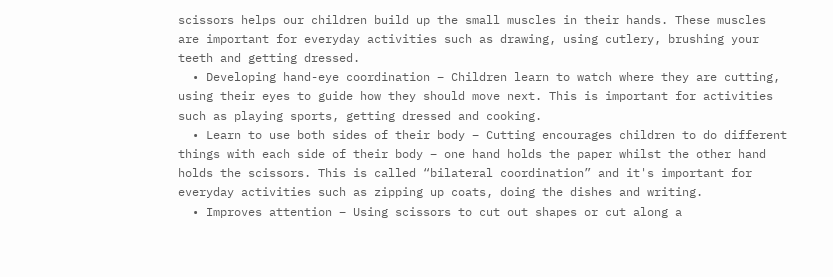scissors helps our children build up the small muscles in their hands. These muscles are important for everyday activities such as drawing, using cutlery, brushing your teeth and getting dressed.
  • Developing hand-eye coordination – Children learn to watch where they are cutting, using their eyes to guide how they should move next. This is important for activities such as playing sports, getting dressed and cooking.
  • Learn to use both sides of their body – Cutting encourages children to do different things with each side of their body – one hand holds the paper whilst the other hand holds the scissors. This is called “bilateral coordination” and it's important for everyday activities such as zipping up coats, doing the dishes and writing.
  • Improves attention – Using scissors to cut out shapes or cut along a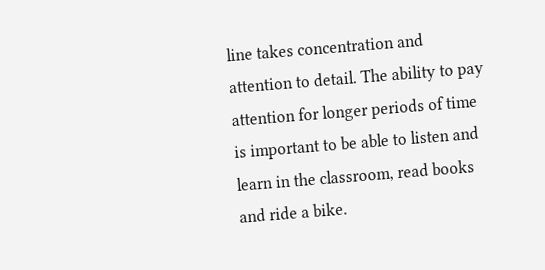line takes concentration and attention to detail. The ability to pay attention for longer periods of time is important to be able to listen and learn in the classroom, read books and ride a bike.